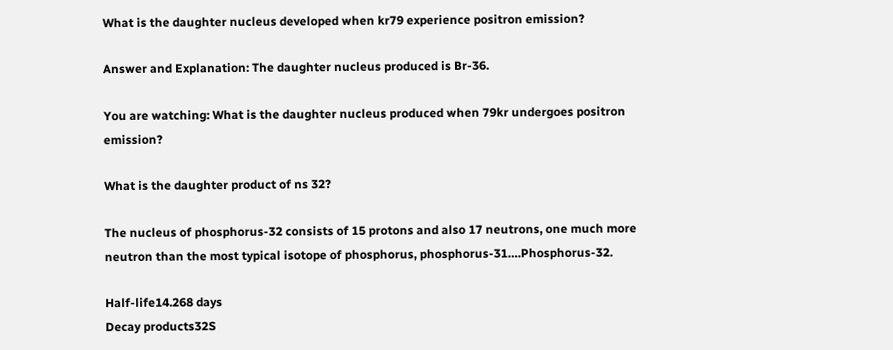What is the daughter nucleus developed when kr79 experience positron emission?

Answer and Explanation: The daughter nucleus produced is Br-36.

You are watching: What is the daughter nucleus produced when 79kr undergoes positron emission?

What is the daughter product of ns 32?

The nucleus of phosphorus-32 consists of 15 protons and also 17 neutrons, one much more neutron than the most typical isotope of phosphorus, phosphorus-31….Phosphorus-32.

Half-life14.268 days
Decay products32S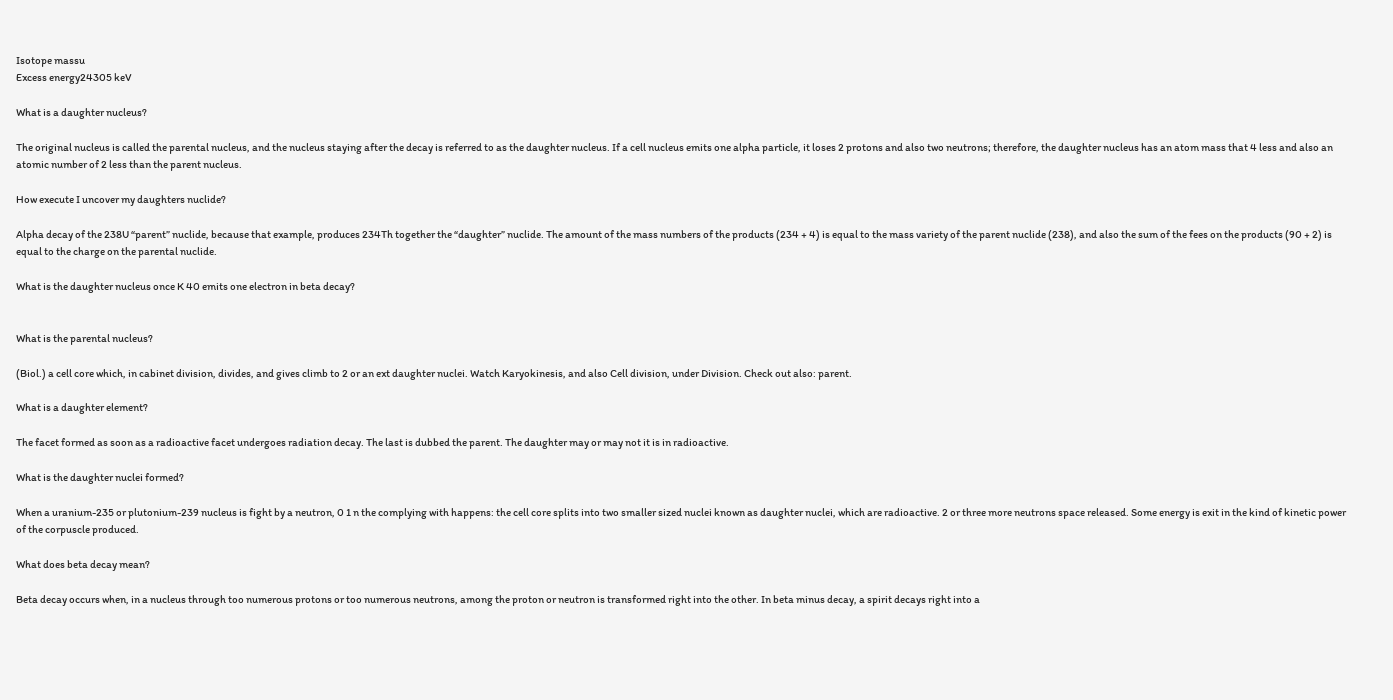Isotope massu
Excess energy24305 keV

What is a daughter nucleus?

The original nucleus is called the parental nucleus, and the nucleus staying after the decay is referred to as the daughter nucleus. If a cell nucleus emits one alpha particle, it loses 2 protons and also two neutrons; therefore, the daughter nucleus has an atom mass that 4 less and also an atomic number of 2 less than the parent nucleus.

How execute I uncover my daughters nuclide?

Alpha decay of the 238U “parent” nuclide, because that example, produces 234Th together the “daughter” nuclide. The amount of the mass numbers of the products (234 + 4) is equal to the mass variety of the parent nuclide (238), and also the sum of the fees on the products (90 + 2) is equal to the charge on the parental nuclide.

What is the daughter nucleus once K 40 emits one electron in beta decay?


What is the parental nucleus?

(Biol.) a cell core which, in cabinet division, divides, and gives climb to 2 or an ext daughter nuclei. Watch Karyokinesis, and also Cell division, under Division. Check out also: parent.

What is a daughter element?

The facet formed as soon as a radioactive facet undergoes radiation decay. The last is dubbed the parent. The daughter may or may not it is in radioactive.

What is the daughter nuclei formed?

When a uranium-235 or plutonium-239 nucleus is fight by a neutron, 0 1 n the complying with happens: the cell core splits into two smaller sized nuclei known as daughter nuclei, which are radioactive. 2 or three more neutrons space released. Some energy is exit in the kind of kinetic power of the corpuscle produced.

What does beta decay mean?

Beta decay occurs when, in a nucleus through too numerous protons or too numerous neutrons, among the proton or neutron is transformed right into the other. In beta minus decay, a spirit decays right into a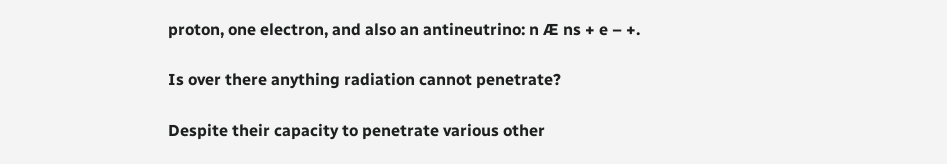proton, one electron, and also an antineutrino: n Æ ns + e – +.

Is over there anything radiation cannot penetrate?

Despite their capacity to penetrate various other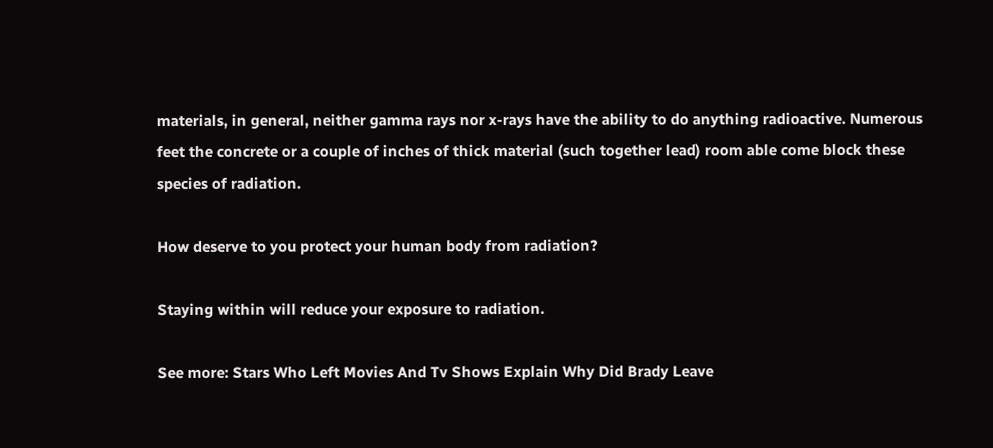materials, in general, neither gamma rays nor x-rays have the ability to do anything radioactive. Numerous feet the concrete or a couple of inches of thick material (such together lead) room able come block these species of radiation.

How deserve to you protect your human body from radiation?

Staying within will reduce your exposure to radiation.

See more: Stars Who Left Movies And Tv Shows Explain Why Did Brady Leave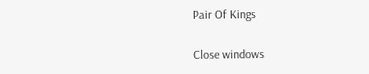Pair Of Kings

Close windows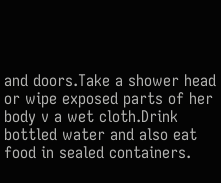and doors.Take a shower head or wipe exposed parts of her body v a wet cloth.Drink bottled water and also eat food in sealed containers.